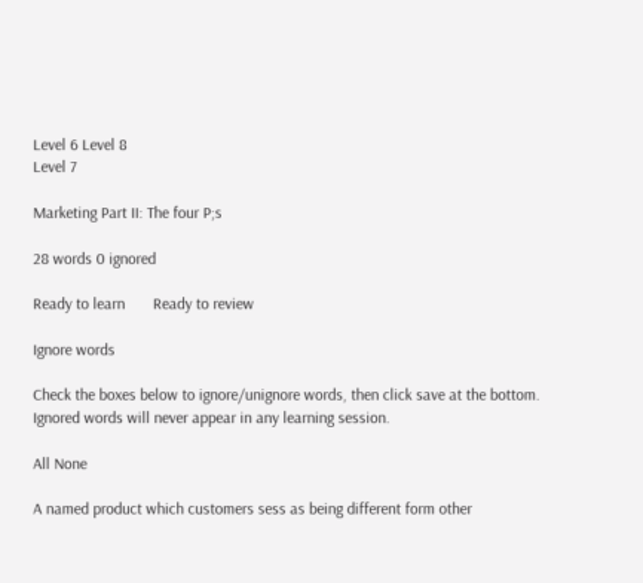Level 6 Level 8
Level 7

Marketing Part II: The four P;s

28 words 0 ignored

Ready to learn       Ready to review

Ignore words

Check the boxes below to ignore/unignore words, then click save at the bottom. Ignored words will never appear in any learning session.

All None

A named product which customers sess as being different form other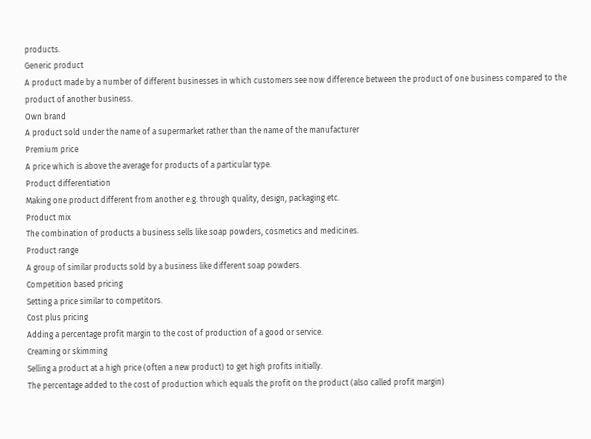products.
Generic product
A product made by a number of different businesses in which customers see now difference between the product of one business compared to the product of another business.
Own brand
A product sold under the name of a supermarket rather than the name of the manufacturer
Premium price
A price which is above the average for products of a particular type.
Product differentiation
Making one product different from another e.g. through quality, design, packaging etc.
Product mix
The combination of products a business sells like soap powders, cosmetics and medicines.
Product range
A group of similar products sold by a business like different soap powders.
Competition based pricing
Setting a price similar to competitors.
Cost plus pricing
Adding a percentage profit margin to the cost of production of a good or service.
Creaming or skimming
Selling a product at a high price (often a new product) to get high profits initially.
The percentage added to the cost of production which equals the profit on the product (also called profit margin)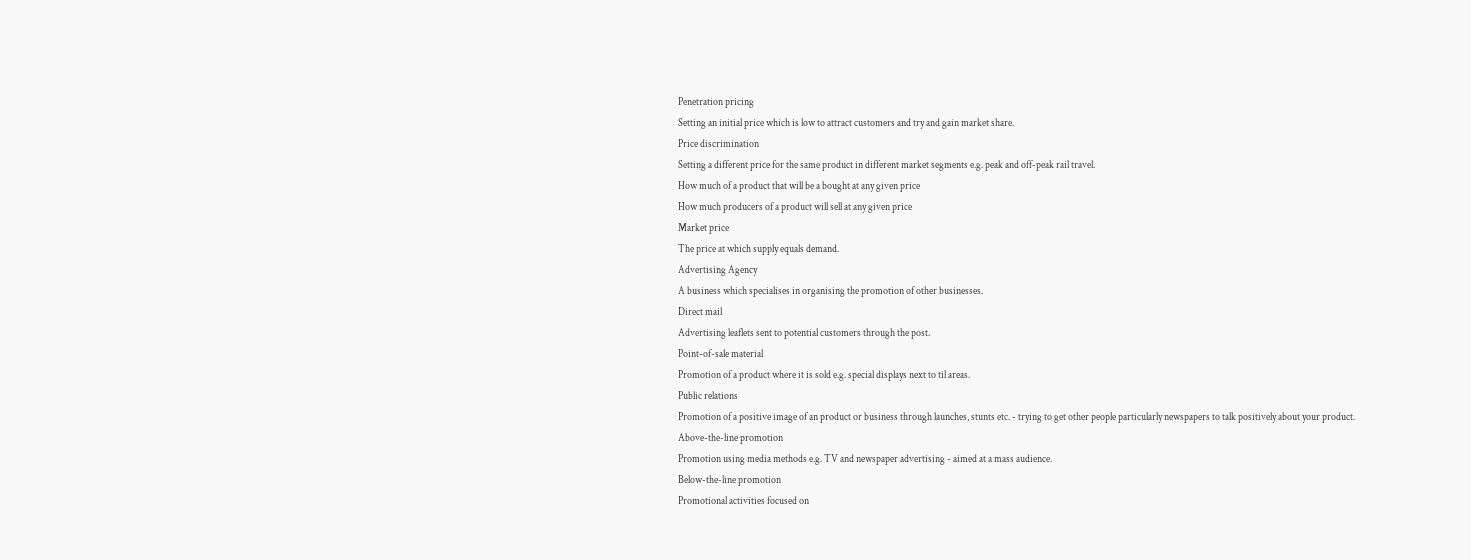Penetration pricing
Setting an initial price which is low to attract customers and try and gain market share.
Price discrimination
Setting a different price for the same product in different market segments e.g. peak and off-peak rail travel.
How much of a product that will be a bought at any given price
How much producers of a product will sell at any given price
Market price
The price at which supply equals demand.
Advertising Agency
A business which specialises in organising the promotion of other businesses.
Direct mail
Advertising leaflets sent to potential customers through the post.
Point-of-sale material
Promotion of a product where it is sold e.g. special displays next to til areas.
Public relations
Promotion of a positive image of an product or business through launches, stunts etc. - trying to get other people particularly newspapers to talk positively about your product.
Above-the-line promotion
Promotion using media methods e.g. TV and newspaper advertising - aimed at a mass audience.
Below-the-line promotion
Promotional activities focused on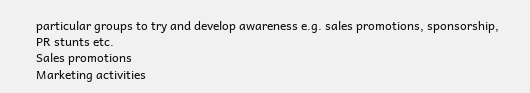particular groups to try and develop awareness e.g. sales promotions, sponsorship, PR stunts etc.
Sales promotions
Marketing activities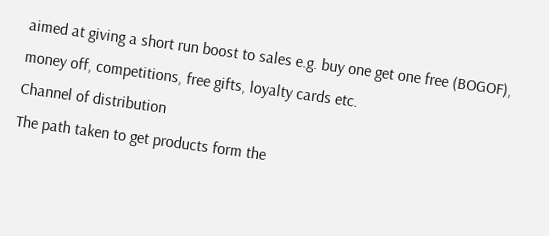aimed at giving a short run boost to sales e.g. buy one get one free (BOGOF), money off, competitions, free gifts, loyalty cards etc.
Channel of distribution
The path taken to get products form the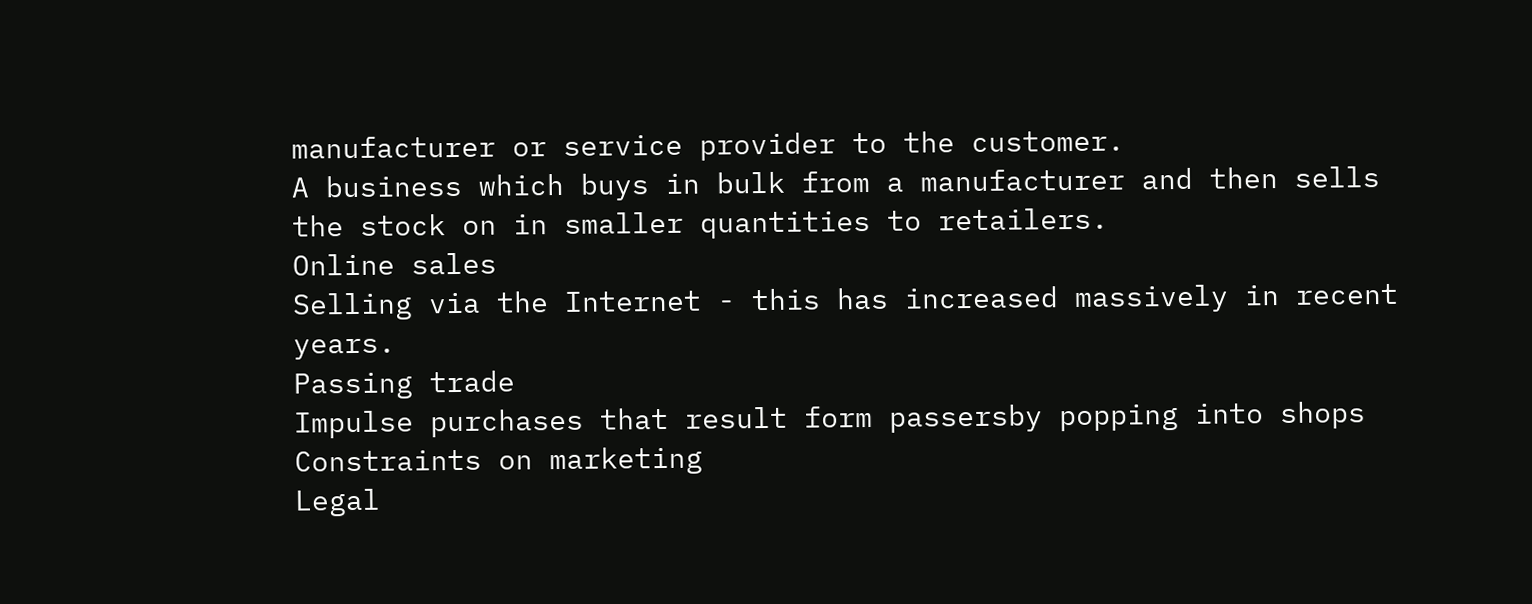manufacturer or service provider to the customer.
A business which buys in bulk from a manufacturer and then sells the stock on in smaller quantities to retailers.
Online sales
Selling via the Internet - this has increased massively in recent years.
Passing trade
Impulse purchases that result form passersby popping into shops
Constraints on marketing
Legal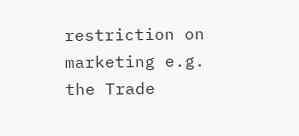restriction on marketing e.g. the Trade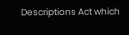Descriptions Act which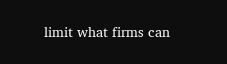limit what firms can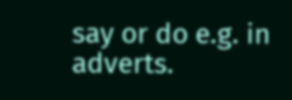say or do e.g. in adverts.